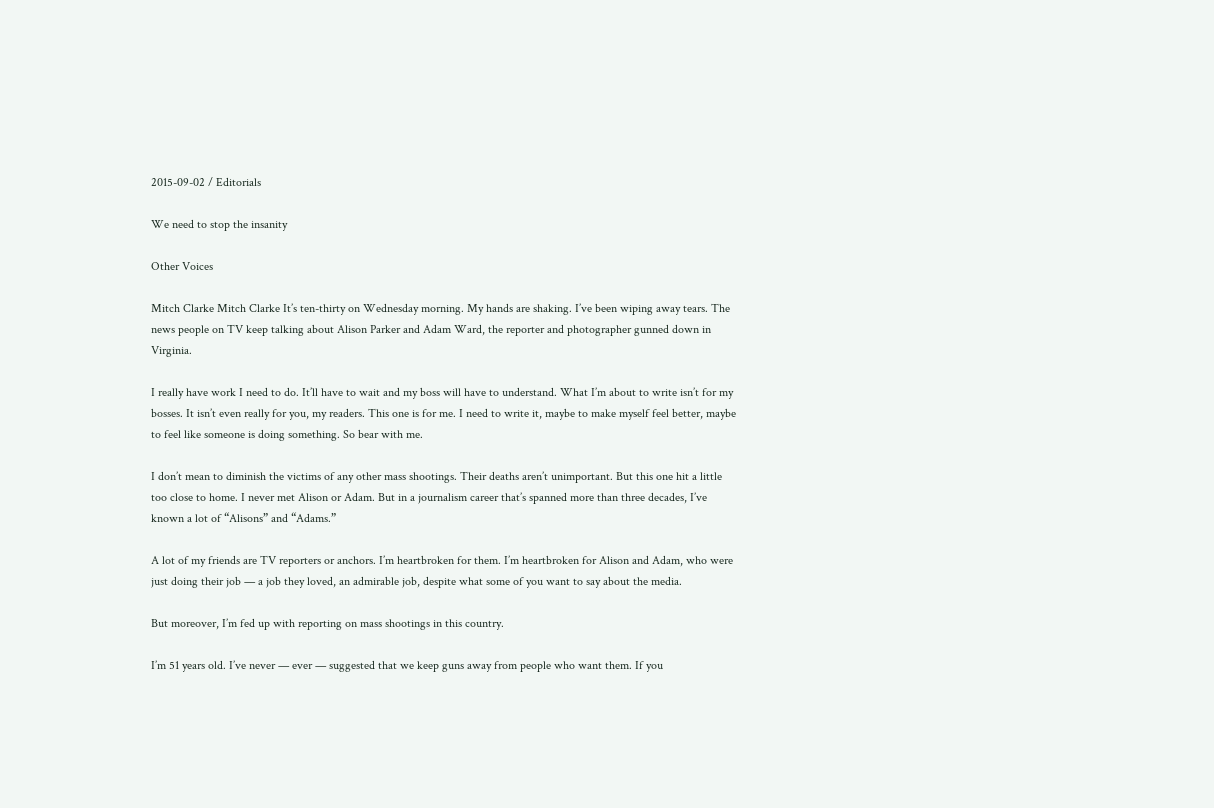2015-09-02 / Editorials

We need to stop the insanity

Other Voices

Mitch Clarke Mitch Clarke It’s ten-thirty on Wednesday morning. My hands are shaking. I’ve been wiping away tears. The news people on TV keep talking about Alison Parker and Adam Ward, the reporter and photographer gunned down in Virginia.

I really have work I need to do. It’ll have to wait and my boss will have to understand. What I’m about to write isn’t for my bosses. It isn’t even really for you, my readers. This one is for me. I need to write it, maybe to make myself feel better, maybe to feel like someone is doing something. So bear with me.

I don’t mean to diminish the victims of any other mass shootings. Their deaths aren’t unimportant. But this one hit a little too close to home. I never met Alison or Adam. But in a journalism career that’s spanned more than three decades, I’ve known a lot of “Alisons” and “Adams.”

A lot of my friends are TV reporters or anchors. I’m heartbroken for them. I’m heartbroken for Alison and Adam, who were just doing their job — a job they loved, an admirable job, despite what some of you want to say about the media.

But moreover, I’m fed up with reporting on mass shootings in this country.

I’m 51 years old. I’ve never — ever — suggested that we keep guns away from people who want them. If you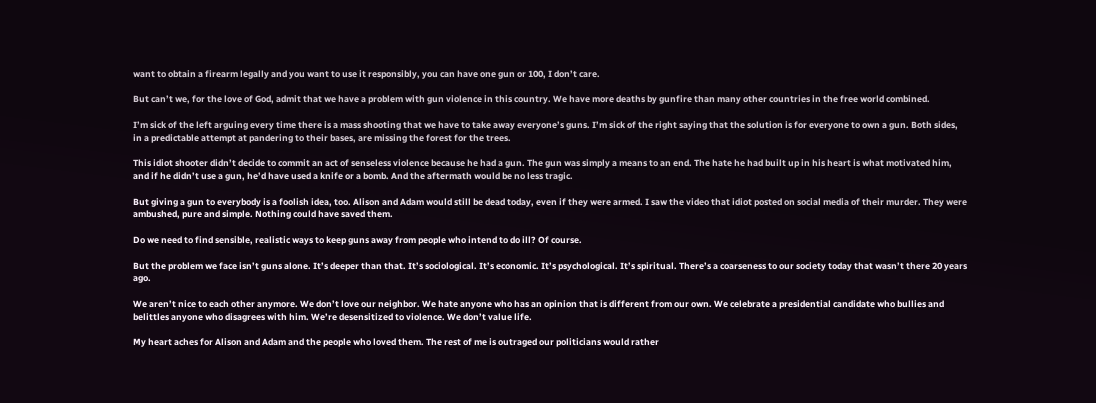want to obtain a firearm legally and you want to use it responsibly, you can have one gun or 100, I don’t care.

But can’t we, for the love of God, admit that we have a problem with gun violence in this country. We have more deaths by gunfire than many other countries in the free world combined.

I’m sick of the left arguing every time there is a mass shooting that we have to take away everyone’s guns. I’m sick of the right saying that the solution is for everyone to own a gun. Both sides, in a predictable attempt at pandering to their bases, are missing the forest for the trees.

This idiot shooter didn’t decide to commit an act of senseless violence because he had a gun. The gun was simply a means to an end. The hate he had built up in his heart is what motivated him, and if he didn’t use a gun, he’d have used a knife or a bomb. And the aftermath would be no less tragic.

But giving a gun to everybody is a foolish idea, too. Alison and Adam would still be dead today, even if they were armed. I saw the video that idiot posted on social media of their murder. They were ambushed, pure and simple. Nothing could have saved them.

Do we need to find sensible, realistic ways to keep guns away from people who intend to do ill? Of course.

But the problem we face isn’t guns alone. It’s deeper than that. It’s sociological. It’s economic. It’s psychological. It’s spiritual. There’s a coarseness to our society today that wasn’t there 20 years ago.

We aren’t nice to each other anymore. We don’t love our neighbor. We hate anyone who has an opinion that is different from our own. We celebrate a presidential candidate who bullies and belittles anyone who disagrees with him. We’re desensitized to violence. We don’t value life.

My heart aches for Alison and Adam and the people who loved them. The rest of me is outraged our politicians would rather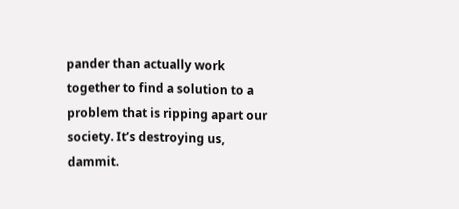pander than actually work together to find a solution to a problem that is ripping apart our society. It’s destroying us, dammit.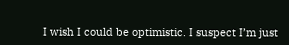I wish I could be optimistic. I suspect I’m just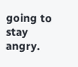going to stay angry.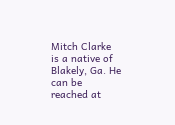Mitch Clarke is a native of Blakely, Ga. He can be reached at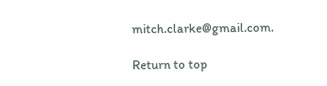mitch.clarke@gmail.com.

Return to top